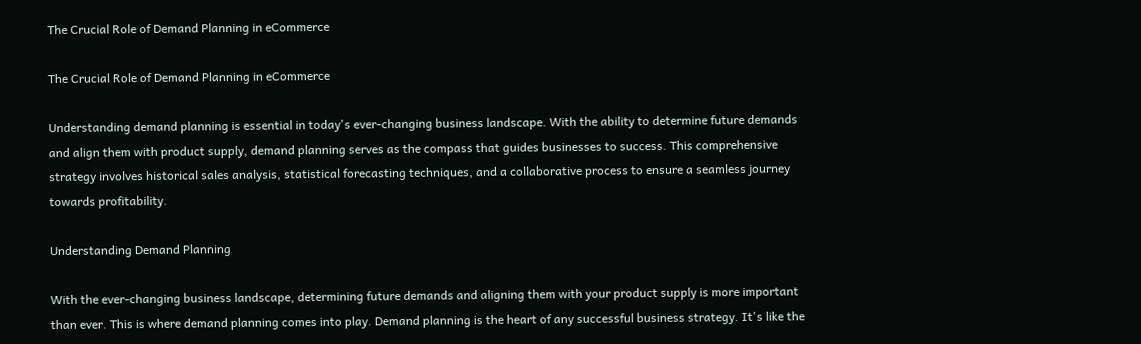The Crucial Role of Demand Planning in eCommerce

The Crucial Role of Demand Planning in eCommerce

Understanding demand planning is essential in today's ever-changing business landscape. With the ability to determine future demands and align them with product supply, demand planning serves as the compass that guides businesses to success. This comprehensive strategy involves historical sales analysis, statistical forecasting techniques, and a collaborative process to ensure a seamless journey towards profitability.

Understanding Demand Planning

With the ever-changing business landscape, determining future demands and aligning them with your product supply is more important than ever. This is where demand planning comes into play. Demand planning is the heart of any successful business strategy. It's like the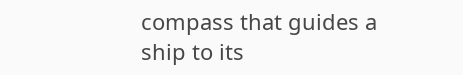compass that guides a ship to its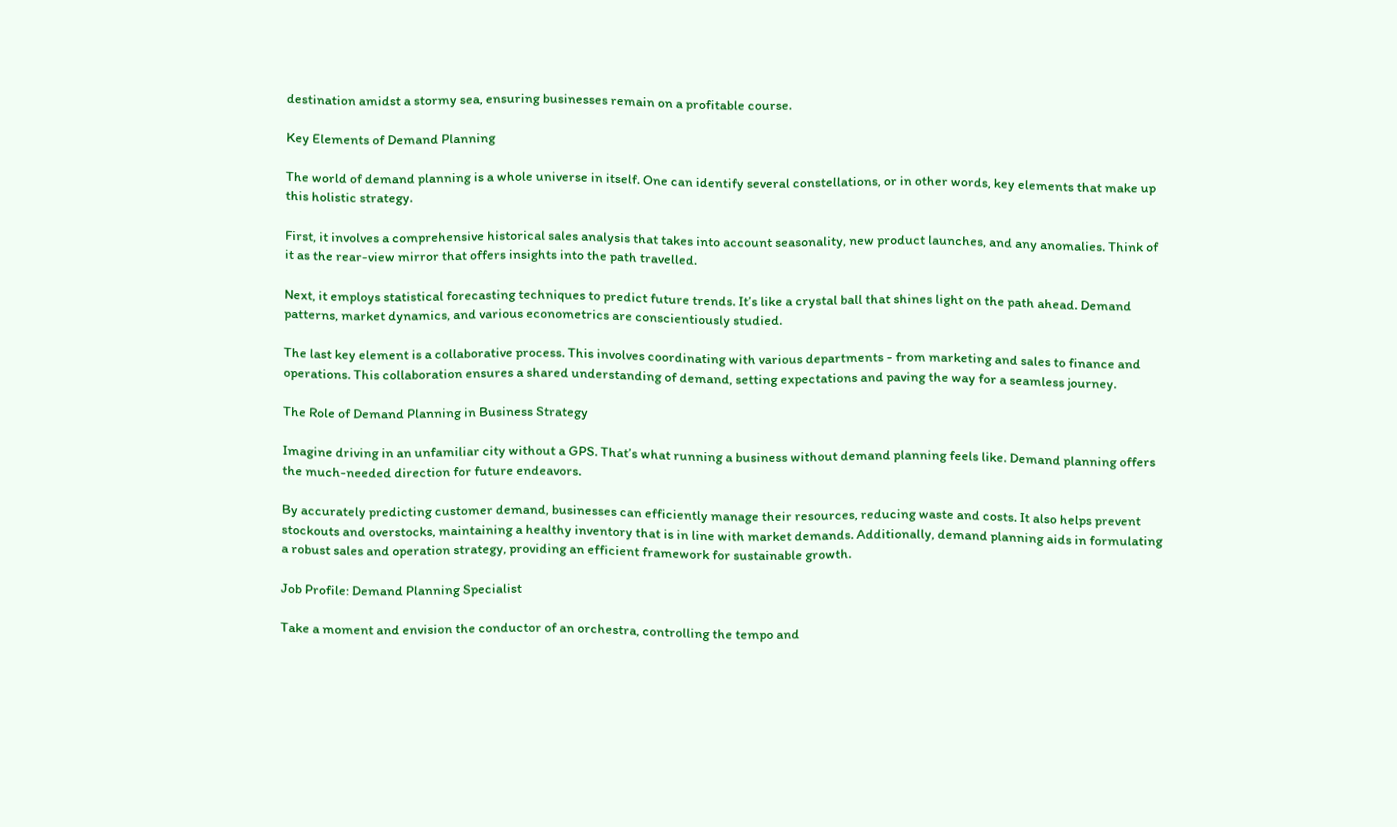destination amidst a stormy sea, ensuring businesses remain on a profitable course.

Key Elements of Demand Planning

The world of demand planning is a whole universe in itself. One can identify several constellations, or in other words, key elements that make up this holistic strategy.

First, it involves a comprehensive historical sales analysis that takes into account seasonality, new product launches, and any anomalies. Think of it as the rear-view mirror that offers insights into the path travelled.

Next, it employs statistical forecasting techniques to predict future trends. It’s like a crystal ball that shines light on the path ahead. Demand patterns, market dynamics, and various econometrics are conscientiously studied.

The last key element is a collaborative process. This involves coordinating with various departments - from marketing and sales to finance and operations. This collaboration ensures a shared understanding of demand, setting expectations and paving the way for a seamless journey.

The Role of Demand Planning in Business Strategy

Imagine driving in an unfamiliar city without a GPS. That’s what running a business without demand planning feels like. Demand planning offers the much-needed direction for future endeavors.

By accurately predicting customer demand, businesses can efficiently manage their resources, reducing waste and costs. It also helps prevent stockouts and overstocks, maintaining a healthy inventory that is in line with market demands. Additionally, demand planning aids in formulating a robust sales and operation strategy, providing an efficient framework for sustainable growth.

Job Profile: Demand Planning Specialist

Take a moment and envision the conductor of an orchestra, controlling the tempo and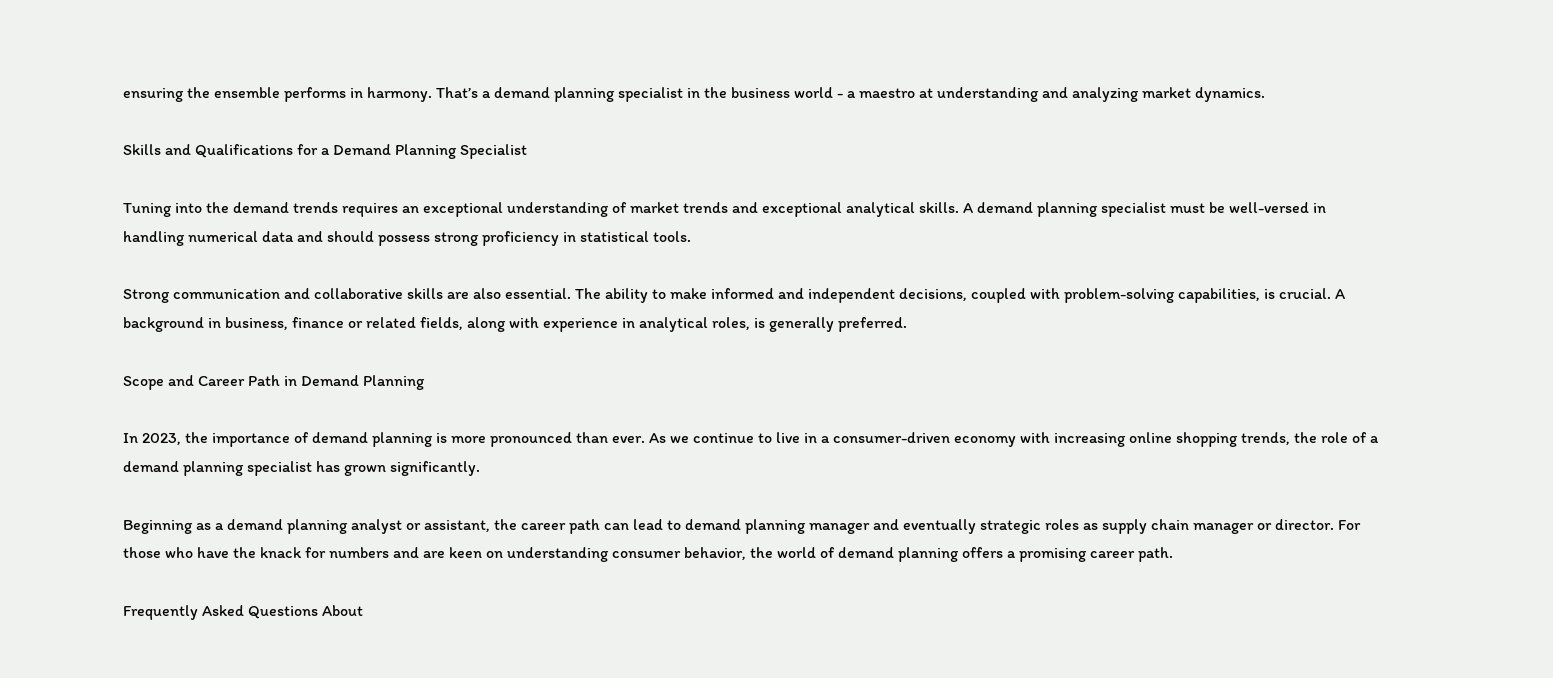ensuring the ensemble performs in harmony. That’s a demand planning specialist in the business world - a maestro at understanding and analyzing market dynamics.

Skills and Qualifications for a Demand Planning Specialist

Tuning into the demand trends requires an exceptional understanding of market trends and exceptional analytical skills. A demand planning specialist must be well-versed in handling numerical data and should possess strong proficiency in statistical tools.

Strong communication and collaborative skills are also essential. The ability to make informed and independent decisions, coupled with problem-solving capabilities, is crucial. A background in business, finance or related fields, along with experience in analytical roles, is generally preferred.

Scope and Career Path in Demand Planning

In 2023, the importance of demand planning is more pronounced than ever. As we continue to live in a consumer-driven economy with increasing online shopping trends, the role of a demand planning specialist has grown significantly.

Beginning as a demand planning analyst or assistant, the career path can lead to demand planning manager and eventually strategic roles as supply chain manager or director. For those who have the knack for numbers and are keen on understanding consumer behavior, the world of demand planning offers a promising career path.

Frequently Asked Questions About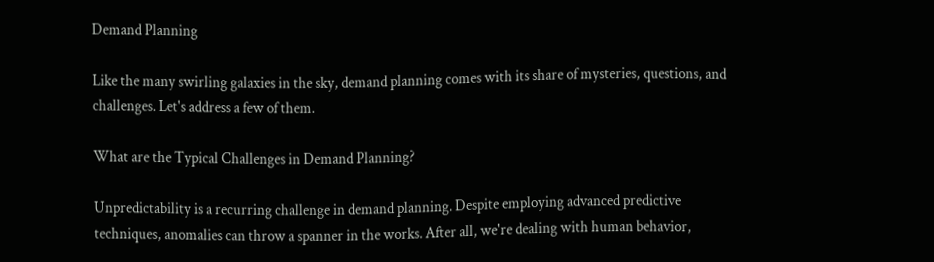Demand Planning

Like the many swirling galaxies in the sky, demand planning comes with its share of mysteries, questions, and challenges. Let's address a few of them.

What are the Typical Challenges in Demand Planning?

Unpredictability is a recurring challenge in demand planning. Despite employing advanced predictive techniques, anomalies can throw a spanner in the works. After all, we're dealing with human behavior,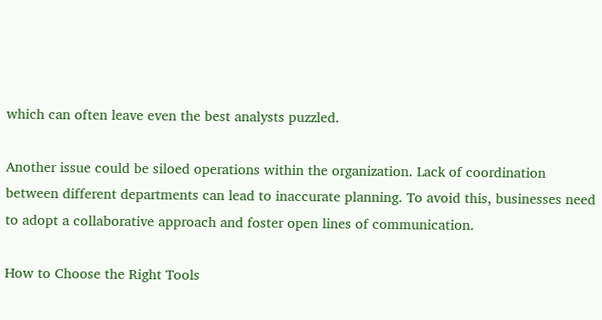which can often leave even the best analysts puzzled.

Another issue could be siloed operations within the organization. Lack of coordination between different departments can lead to inaccurate planning. To avoid this, businesses need to adopt a collaborative approach and foster open lines of communication.

How to Choose the Right Tools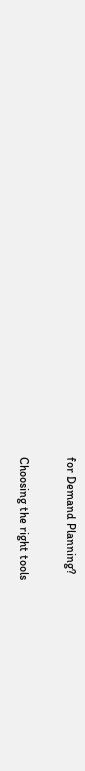for Demand Planning?

Choosing the right tools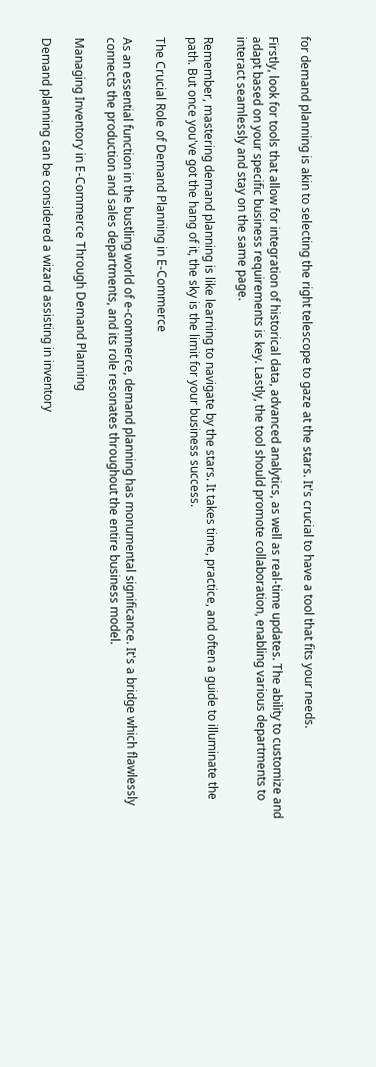for demand planning is akin to selecting the right telescope to gaze at the stars. It's crucial to have a tool that fits your needs.

Firstly, look for tools that allow for integration of historical data, advanced analytics, as well as real-time updates. The ability to customize and adapt based on your specific business requirements is key. Lastly, the tool should promote collaboration, enabling various departments to interact seamlessly and stay on the same page.

Remember, mastering demand planning is like learning to navigate by the stars. It takes time, practice, and often a guide to illuminate the path. But once you've got the hang of it, the sky is the limit for your business success.

The Crucial Role of Demand Planning in E-Commerce

As an essential function in the bustling world of e-commerce, demand planning has monumental significance. It's a bridge which flawlessly connects the production and sales departments, and its role resonates throughout the entire business model.

Managing Inventory in E-Commerce Through Demand Planning

Demand planning can be considered a wizard assisting in inventory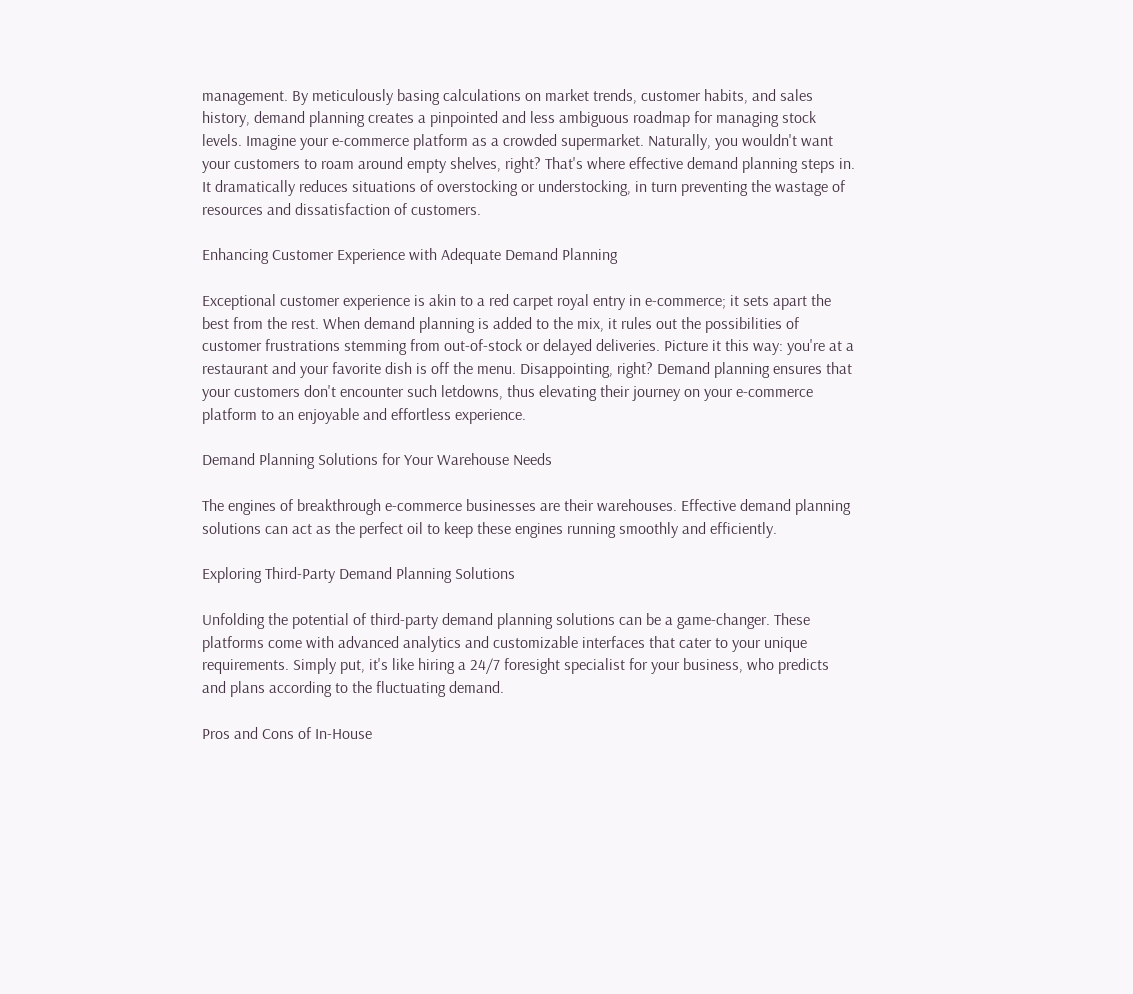management. By meticulously basing calculations on market trends, customer habits, and sales history, demand planning creates a pinpointed and less ambiguous roadmap for managing stock levels. Imagine your e-commerce platform as a crowded supermarket. Naturally, you wouldn't want your customers to roam around empty shelves, right? That's where effective demand planning steps in. It dramatically reduces situations of overstocking or understocking, in turn preventing the wastage of resources and dissatisfaction of customers.

Enhancing Customer Experience with Adequate Demand Planning

Exceptional customer experience is akin to a red carpet royal entry in e-commerce; it sets apart the best from the rest. When demand planning is added to the mix, it rules out the possibilities of customer frustrations stemming from out-of-stock or delayed deliveries. Picture it this way: you're at a restaurant and your favorite dish is off the menu. Disappointing, right? Demand planning ensures that your customers don't encounter such letdowns, thus elevating their journey on your e-commerce platform to an enjoyable and effortless experience.

Demand Planning Solutions for Your Warehouse Needs

The engines of breakthrough e-commerce businesses are their warehouses. Effective demand planning solutions can act as the perfect oil to keep these engines running smoothly and efficiently.

Exploring Third-Party Demand Planning Solutions

Unfolding the potential of third-party demand planning solutions can be a game-changer. These platforms come with advanced analytics and customizable interfaces that cater to your unique requirements. Simply put, it's like hiring a 24/7 foresight specialist for your business, who predicts and plans according to the fluctuating demand.

Pros and Cons of In-House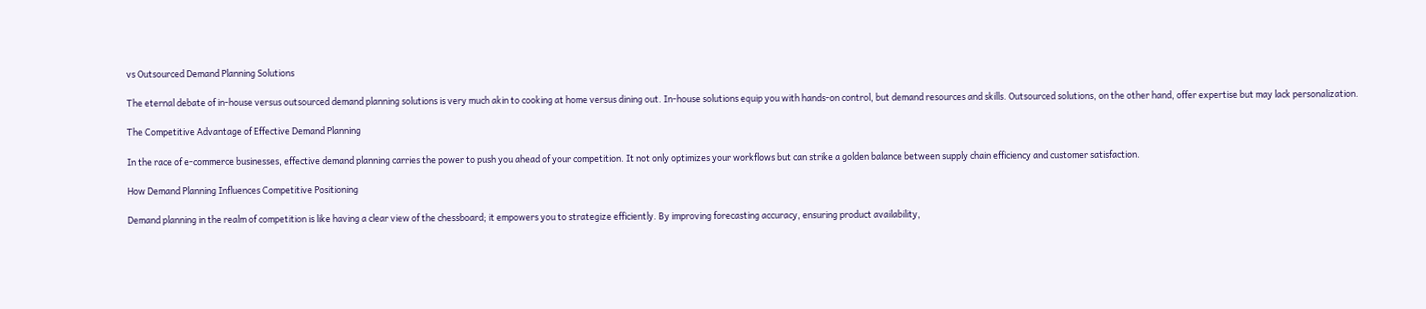vs Outsourced Demand Planning Solutions

The eternal debate of in-house versus outsourced demand planning solutions is very much akin to cooking at home versus dining out. In-house solutions equip you with hands-on control, but demand resources and skills. Outsourced solutions, on the other hand, offer expertise but may lack personalization.

The Competitive Advantage of Effective Demand Planning

In the race of e-commerce businesses, effective demand planning carries the power to push you ahead of your competition. It not only optimizes your workflows but can strike a golden balance between supply chain efficiency and customer satisfaction.

How Demand Planning Influences Competitive Positioning

Demand planning in the realm of competition is like having a clear view of the chessboard; it empowers you to strategize efficiently. By improving forecasting accuracy, ensuring product availability,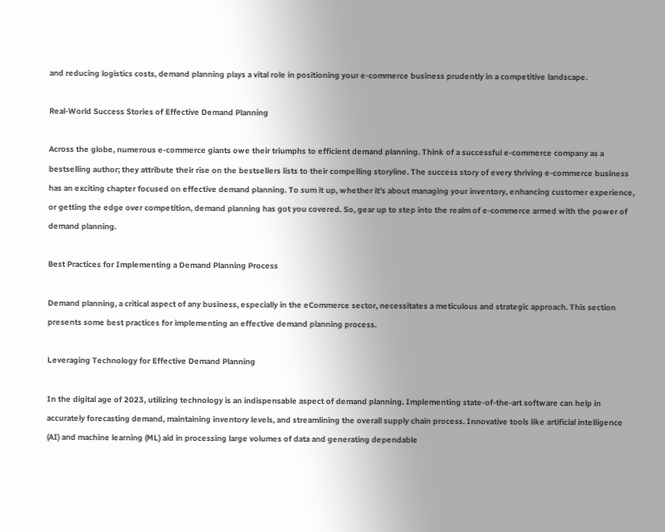and reducing logistics costs, demand planning plays a vital role in positioning your e-commerce business prudently in a competitive landscape.

Real-World Success Stories of Effective Demand Planning

Across the globe, numerous e-commerce giants owe their triumphs to efficient demand planning. Think of a successful e-commerce company as a bestselling author; they attribute their rise on the bestsellers lists to their compelling storyline. The success story of every thriving e-commerce business has an exciting chapter focused on effective demand planning. To sum it up, whether it's about managing your inventory, enhancing customer experience, or getting the edge over competition, demand planning has got you covered. So, gear up to step into the realm of e-commerce armed with the power of demand planning.

Best Practices for Implementing a Demand Planning Process

Demand planning, a critical aspect of any business, especially in the eCommerce sector, necessitates a meticulous and strategic approach. This section presents some best practices for implementing an effective demand planning process.

Leveraging Technology for Effective Demand Planning

In the digital age of 2023, utilizing technology is an indispensable aspect of demand planning. Implementing state-of-the-art software can help in accurately forecasting demand, maintaining inventory levels, and streamlining the overall supply chain process. Innovative tools like artificial intelligence (AI) and machine learning (ML) aid in processing large volumes of data and generating dependable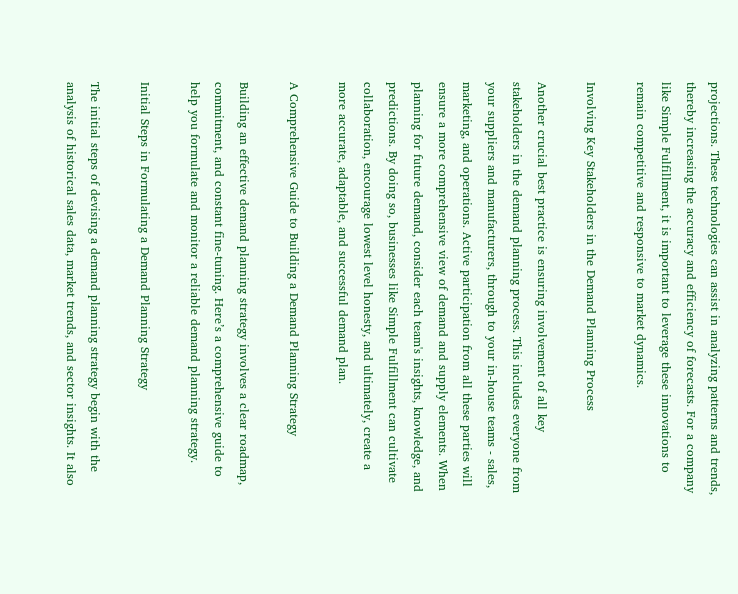projections. These technologies can assist in analyzing patterns and trends, thereby increasing the accuracy and efficiency of forecasts. For a company like Simple Fulfillment, it is important to leverage these innovations to remain competitive and responsive to market dynamics.

Involving Key Stakeholders in the Demand Planning Process

Another crucial best practice is ensuring involvement of all key stakeholders in the demand planning process. This includes everyone from your suppliers and manufacturers, through to your in-house teams - sales, marketing, and operations. Active participation from all these parties will ensure a more comprehensive view of demand and supply elements. When planning for future demand, consider each team's insights, knowledge, and predictions. By doing so, businesses like Simple Fulfillment can cultivate collaboration, encourage lowest level honesty, and ultimately, create a more accurate, adaptable, and successful demand plan.

A Comprehensive Guide to Building a Demand Planning Strategy

Building an effective demand planning strategy involves a clear roadmap, commitment, and constant fine-tuning. Here’s a comprehensive guide to help you formulate and monitor a reliable demand planning strategy.

Initial Steps in Formulating a Demand Planning Strategy

The initial steps of devising a demand planning strategy begin with the analysis of historical sales data, market trends, and sector insights. It also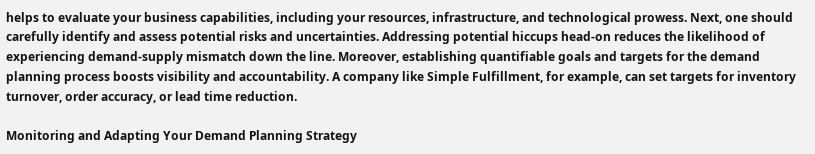helps to evaluate your business capabilities, including your resources, infrastructure, and technological prowess. Next, one should carefully identify and assess potential risks and uncertainties. Addressing potential hiccups head-on reduces the likelihood of experiencing demand-supply mismatch down the line. Moreover, establishing quantifiable goals and targets for the demand planning process boosts visibility and accountability. A company like Simple Fulfillment, for example, can set targets for inventory turnover, order accuracy, or lead time reduction.

Monitoring and Adapting Your Demand Planning Strategy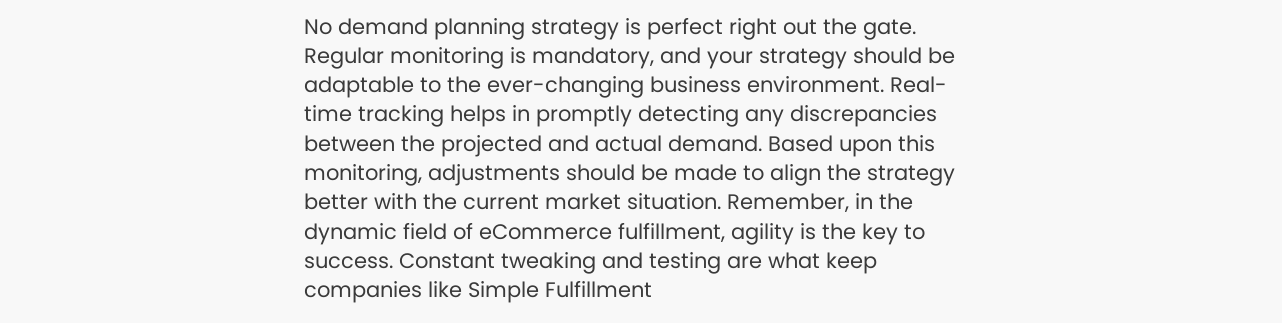No demand planning strategy is perfect right out the gate. Regular monitoring is mandatory, and your strategy should be adaptable to the ever-changing business environment. Real-time tracking helps in promptly detecting any discrepancies between the projected and actual demand. Based upon this monitoring, adjustments should be made to align the strategy better with the current market situation. Remember, in the dynamic field of eCommerce fulfillment, agility is the key to success. Constant tweaking and testing are what keep companies like Simple Fulfillment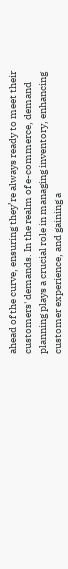ahead of the curve, ensuring they’re always ready to meet their customers' demands. In the realm of e-commerce, demand planning plays a crucial role in managing inventory, enhancing customer experience, and gaining a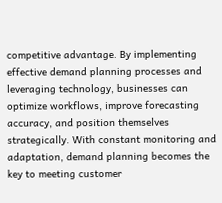competitive advantage. By implementing effective demand planning processes and leveraging technology, businesses can optimize workflows, improve forecasting accuracy, and position themselves strategically. With constant monitoring and adaptation, demand planning becomes the key to meeting customer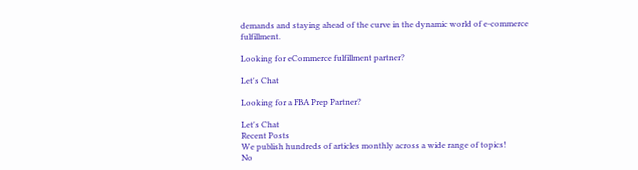demands and staying ahead of the curve in the dynamic world of e-commerce fulfillment.

Looking for eCommerce fulfillment partner?

Let's Chat

Looking for a FBA Prep Partner?

Let's Chat
Recent Posts
We publish hundreds of articles monthly across a wide range of topics!
No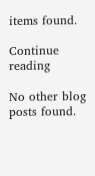items found.

Continue reading

No other blog posts found.